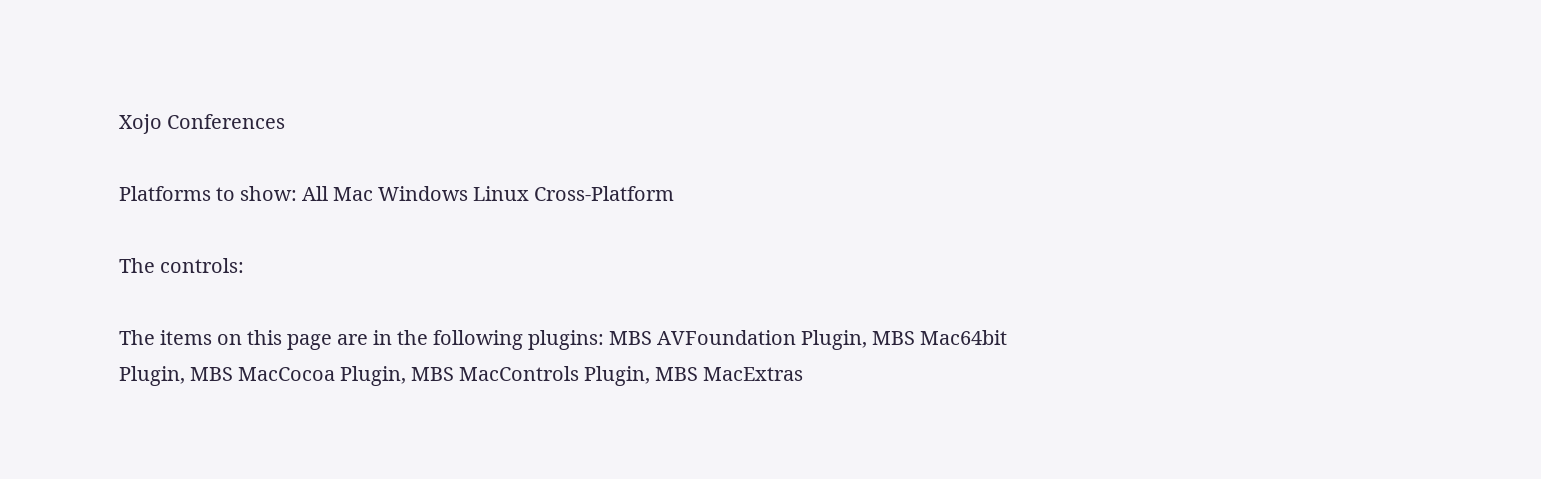Xojo Conferences

Platforms to show: All Mac Windows Linux Cross-Platform

The controls:

The items on this page are in the following plugins: MBS AVFoundation Plugin, MBS Mac64bit Plugin, MBS MacCocoa Plugin, MBS MacControls Plugin, MBS MacExtras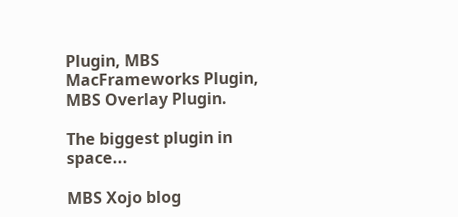Plugin, MBS MacFrameworks Plugin, MBS Overlay Plugin.

The biggest plugin in space...

MBS Xojo blog